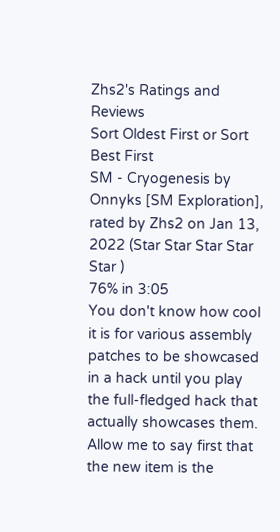Zhs2's Ratings and Reviews
Sort Oldest First or Sort Best First
SM - Cryogenesis by Onnyks [SM Exploration], rated by Zhs2 on Jan 13, 2022 (Star Star Star Star Star )
76% in 3:05
You don't know how cool it is for various assembly patches to be showcased in a hack until you play the full-fledged hack that actually showcases them. Allow me to say first that the new item is the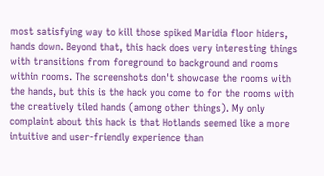most satisfying way to kill those spiked Maridia floor hiders, hands down. Beyond that, this hack does very interesting things with transitions from foreground to background and rooms within rooms. The screenshots don't showcase the rooms with the hands, but this is the hack you come to for the rooms with the creatively tiled hands (among other things). My only complaint about this hack is that Hotlands seemed like a more intuitive and user-friendly experience than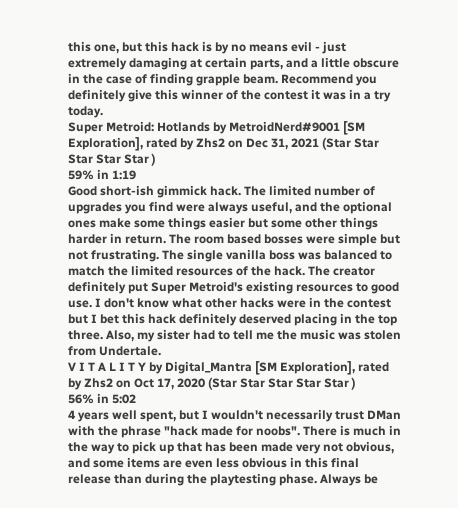this one, but this hack is by no means evil - just extremely damaging at certain parts, and a little obscure in the case of finding grapple beam. Recommend you definitely give this winner of the contest it was in a try today.
Super Metroid: Hotlands by MetroidNerd#9001 [SM Exploration], rated by Zhs2 on Dec 31, 2021 (Star Star Star Star Star )
59% in 1:19
Good short-ish gimmick hack. The limited number of upgrades you find were always useful, and the optional ones make some things easier but some other things harder in return. The room based bosses were simple but not frustrating. The single vanilla boss was balanced to match the limited resources of the hack. The creator definitely put Super Metroid's existing resources to good use. I don't know what other hacks were in the contest but I bet this hack definitely deserved placing in the top three. Also, my sister had to tell me the music was stolen from Undertale.
V I T A L I T Y by Digital_Mantra [SM Exploration], rated by Zhs2 on Oct 17, 2020 (Star Star Star Star Star )
56% in 5:02
4 years well spent, but I wouldn't necessarily trust DMan with the phrase "hack made for noobs". There is much in the way to pick up that has been made very not obvious, and some items are even less obvious in this final release than during the playtesting phase. Always be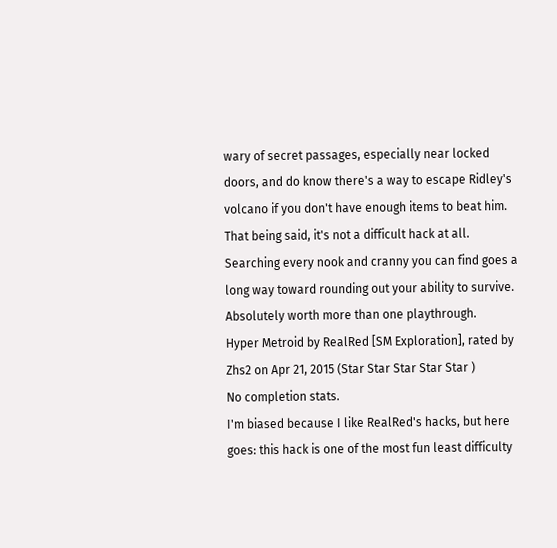wary of secret passages, especially near locked doors, and do know there's a way to escape Ridley's volcano if you don't have enough items to beat him. That being said, it's not a difficult hack at all. Searching every nook and cranny you can find goes a long way toward rounding out your ability to survive. Absolutely worth more than one playthrough.
Hyper Metroid by RealRed [SM Exploration], rated by Zhs2 on Apr 21, 2015 (Star Star Star Star Star )
No completion stats.
I'm biased because I like RealRed's hacks, but here goes: this hack is one of the most fun least difficulty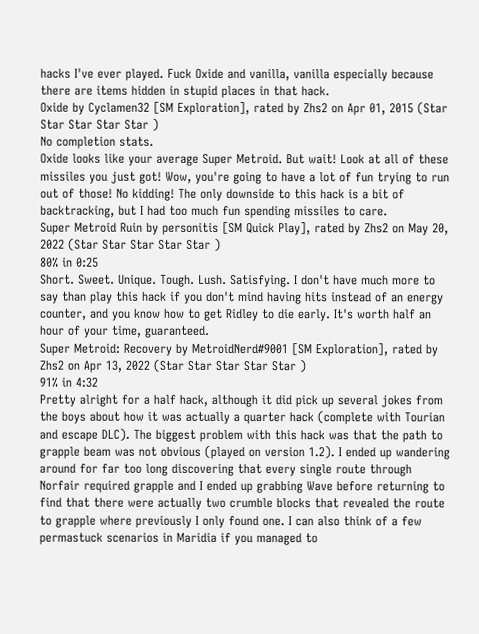hacks I've ever played. Fuck Oxide and vanilla, vanilla especially because there are items hidden in stupid places in that hack.
Oxide by Cyclamen32 [SM Exploration], rated by Zhs2 on Apr 01, 2015 (Star Star Star Star Star )
No completion stats.
Oxide looks like your average Super Metroid. But wait! Look at all of these missiles you just got! Wow, you're going to have a lot of fun trying to run out of those! No kidding! The only downside to this hack is a bit of backtracking, but I had too much fun spending missiles to care.
Super Metroid Ruin by personitis [SM Quick Play], rated by Zhs2 on May 20, 2022 (Star Star Star Star Star )
80% in 0:25
Short. Sweet. Unique. Tough. Lush. Satisfying. I don't have much more to say than play this hack if you don't mind having hits instead of an energy counter, and you know how to get Ridley to die early. It's worth half an hour of your time, guaranteed.
Super Metroid: Recovery by MetroidNerd#9001 [SM Exploration], rated by Zhs2 on Apr 13, 2022 (Star Star Star Star Star )
91% in 4:32
Pretty alright for a half hack, although it did pick up several jokes from the boys about how it was actually a quarter hack (complete with Tourian and escape DLC). The biggest problem with this hack was that the path to grapple beam was not obvious (played on version 1.2). I ended up wandering around for far too long discovering that every single route through Norfair required grapple and I ended up grabbing Wave before returning to find that there were actually two crumble blocks that revealed the route to grapple where previously I only found one. I can also think of a few permastuck scenarios in Maridia if you managed to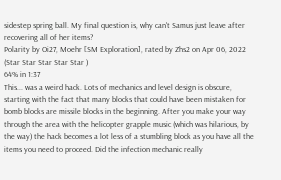sidestep spring ball. My final question is, why can't Samus just leave after recovering all of her items?
Polarity by Oi27, Moehr [SM Exploration], rated by Zhs2 on Apr 06, 2022 (Star Star Star Star Star )
64% in 1:37
This... was a weird hack. Lots of mechanics and level design is obscure, starting with the fact that many blocks that could have been mistaken for bomb blocks are missile blocks in the beginning. After you make your way through the area with the helicopter grapple music (which was hilarious, by the way) the hack becomes a lot less of a stumbling block as you have all the items you need to proceed. Did the infection mechanic really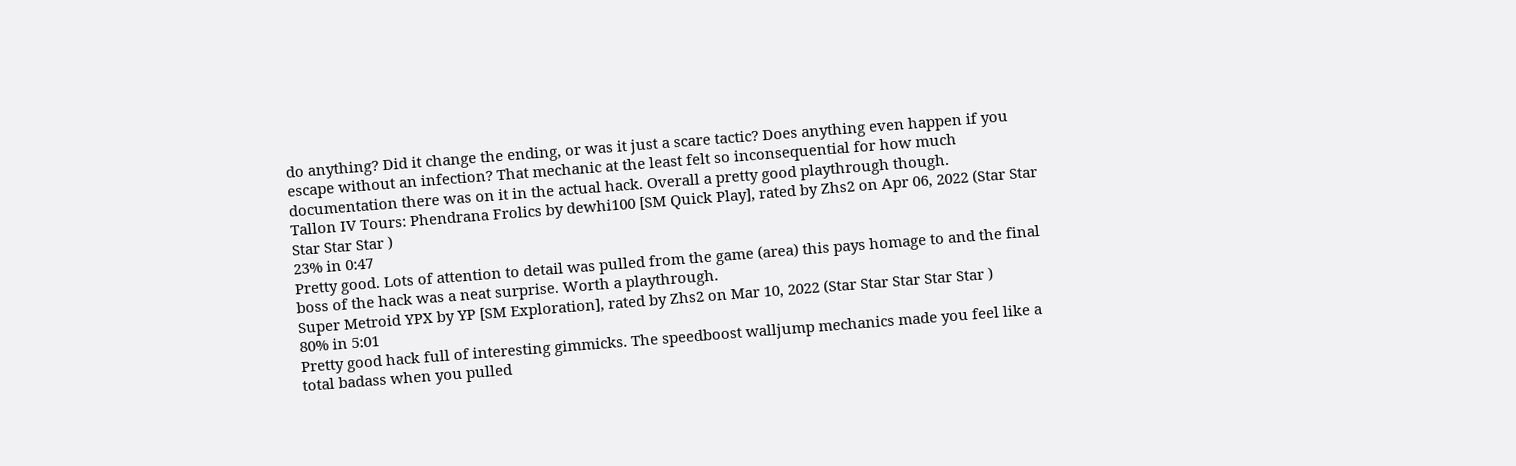do anything? Did it change the ending, or was it just a scare tactic? Does anything even happen if you escape without an infection? That mechanic at the least felt so inconsequential for how much documentation there was on it in the actual hack. Overall a pretty good playthrough though.
Tallon IV Tours: Phendrana Frolics by dewhi100 [SM Quick Play], rated by Zhs2 on Apr 06, 2022 (Star Star Star Star Star )
23% in 0:47
Pretty good. Lots of attention to detail was pulled from the game (area) this pays homage to and the final boss of the hack was a neat surprise. Worth a playthrough.
Super Metroid YPX by YP [SM Exploration], rated by Zhs2 on Mar 10, 2022 (Star Star Star Star Star )
80% in 5:01
Pretty good hack full of interesting gimmicks. The speedboost walljump mechanics made you feel like a total badass when you pulled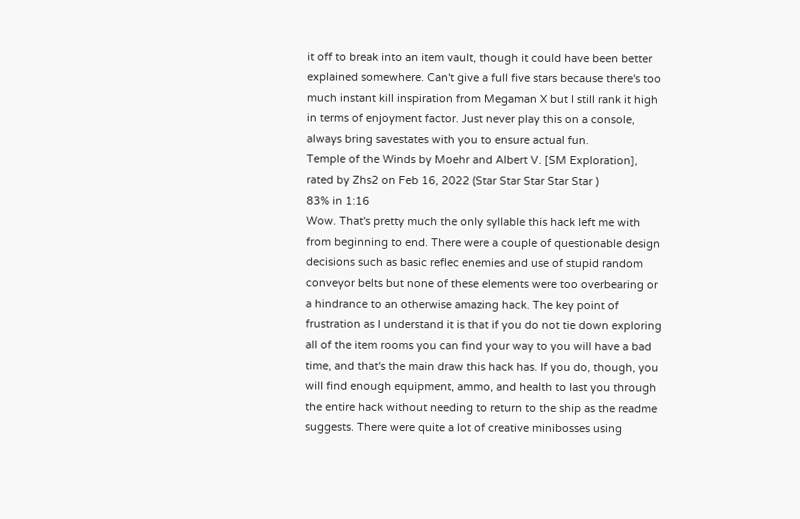it off to break into an item vault, though it could have been better explained somewhere. Can't give a full five stars because there's too much instant kill inspiration from Megaman X but I still rank it high in terms of enjoyment factor. Just never play this on a console, always bring savestates with you to ensure actual fun.
Temple of the Winds by Moehr and Albert V. [SM Exploration], rated by Zhs2 on Feb 16, 2022 (Star Star Star Star Star )
83% in 1:16
Wow. That's pretty much the only syllable this hack left me with from beginning to end. There were a couple of questionable design decisions such as basic reflec enemies and use of stupid random conveyor belts but none of these elements were too overbearing or a hindrance to an otherwise amazing hack. The key point of frustration as I understand it is that if you do not tie down exploring all of the item rooms you can find your way to you will have a bad time, and that's the main draw this hack has. If you do, though, you will find enough equipment, ammo, and health to last you through the entire hack without needing to return to the ship as the readme suggests. There were quite a lot of creative minibosses using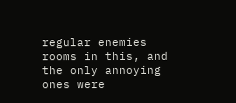regular enemies rooms in this, and the only annoying ones were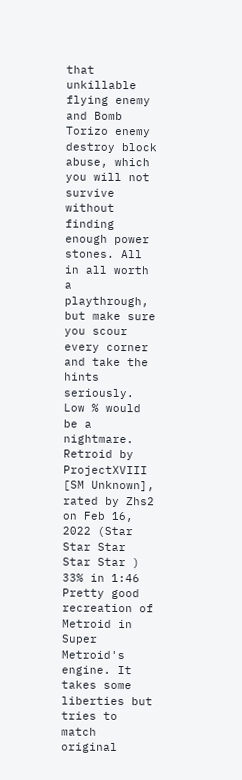that unkillable flying enemy and Bomb Torizo enemy destroy block abuse, which you will not survive without finding enough power stones. All in all worth a playthrough, but make sure you scour every corner and take the hints seriously. Low % would be a nightmare.
Retroid by ProjectXVIII [SM Unknown], rated by Zhs2 on Feb 16, 2022 (Star Star Star Star Star )
33% in 1:46
Pretty good recreation of Metroid in Super Metroid's engine. It takes some liberties but tries to match original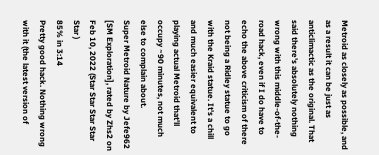Metroid as closely as possible, and as a result it can be just as anticlimactic as the original. That said there's absolutely nothing wrong with this middle-of-the-road hack, even if I do have to echo the above criticism of there not being a Ridley statue to go with the Kraid statue. It's a chill and much easier equivalent to playing actual Metroid that'll occupy ~90 minutes, not much else to complain about.
Super Metroid Nature by Jefe962 [SM Exploration], rated by Zhs2 on Feb 10, 2022 (Star Star Star Star Star )
85% in 3:14
Pretty good hack. Nothing wrong with it (the latest version of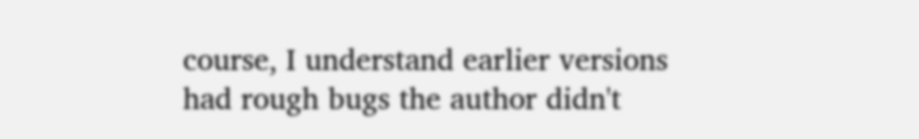course, I understand earlier versions had rough bugs the author didn't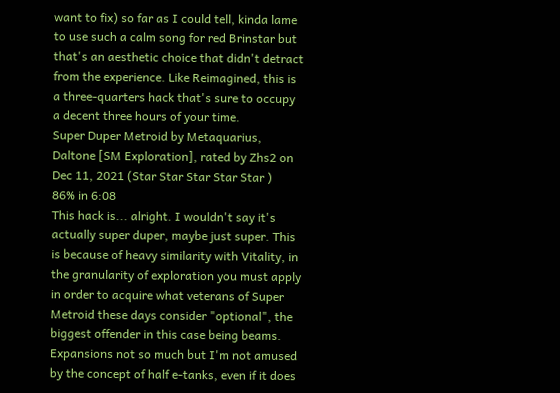want to fix) so far as I could tell, kinda lame to use such a calm song for red Brinstar but that's an aesthetic choice that didn't detract from the experience. Like Reimagined, this is a three-quarters hack that's sure to occupy a decent three hours of your time.
Super Duper Metroid by Metaquarius, Daltone [SM Exploration], rated by Zhs2 on Dec 11, 2021 (Star Star Star Star Star )
86% in 6:08
This hack is... alright. I wouldn't say it's actually super duper, maybe just super. This is because of heavy similarity with Vitality, in the granularity of exploration you must apply in order to acquire what veterans of Super Metroid these days consider "optional", the biggest offender in this case being beams. Expansions not so much but I'm not amused by the concept of half e-tanks, even if it does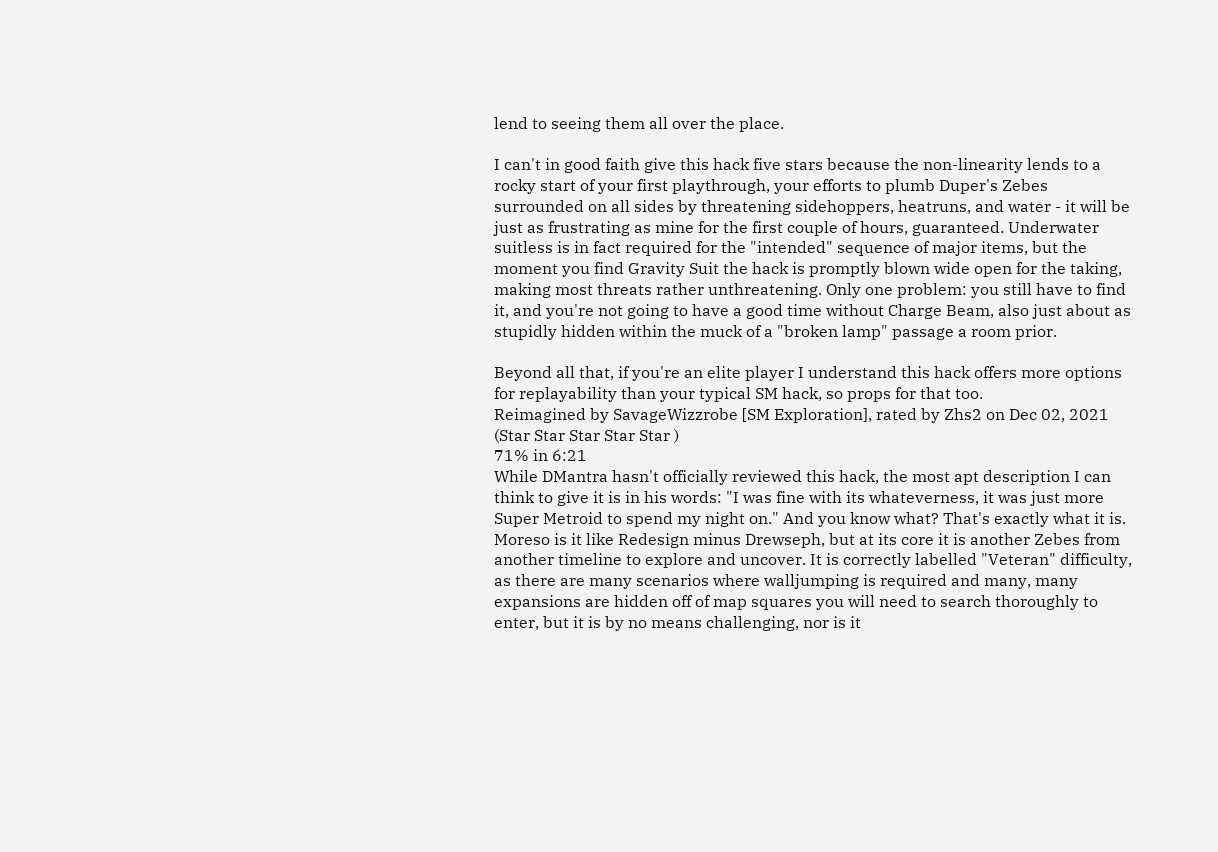lend to seeing them all over the place.

I can't in good faith give this hack five stars because the non-linearity lends to a rocky start of your first playthrough, your efforts to plumb Duper's Zebes surrounded on all sides by threatening sidehoppers, heatruns, and water - it will be just as frustrating as mine for the first couple of hours, guaranteed. Underwater suitless is in fact required for the "intended" sequence of major items, but the moment you find Gravity Suit the hack is promptly blown wide open for the taking, making most threats rather unthreatening. Only one problem: you still have to find it, and you're not going to have a good time without Charge Beam, also just about as stupidly hidden within the muck of a "broken lamp" passage a room prior.

Beyond all that, if you're an elite player I understand this hack offers more options for replayability than your typical SM hack, so props for that too.
Reimagined by SavageWizzrobe [SM Exploration], rated by Zhs2 on Dec 02, 2021 (Star Star Star Star Star )
71% in 6:21
While DMantra hasn't officially reviewed this hack, the most apt description I can think to give it is in his words: "I was fine with its whateverness, it was just more Super Metroid to spend my night on." And you know what? That's exactly what it is. Moreso is it like Redesign minus Drewseph, but at its core it is another Zebes from another timeline to explore and uncover. It is correctly labelled "Veteran" difficulty, as there are many scenarios where walljumping is required and many, many expansions are hidden off of map squares you will need to search thoroughly to enter, but it is by no means challenging, nor is it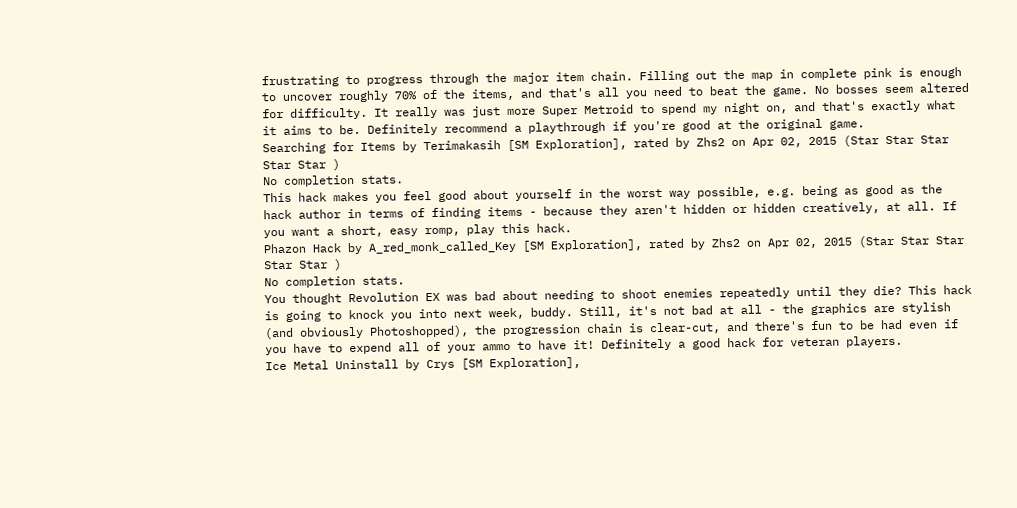frustrating to progress through the major item chain. Filling out the map in complete pink is enough to uncover roughly 70% of the items, and that's all you need to beat the game. No bosses seem altered for difficulty. It really was just more Super Metroid to spend my night on, and that's exactly what it aims to be. Definitely recommend a playthrough if you're good at the original game.
Searching for Items by Terimakasih [SM Exploration], rated by Zhs2 on Apr 02, 2015 (Star Star Star Star Star )
No completion stats.
This hack makes you feel good about yourself in the worst way possible, e.g. being as good as the hack author in terms of finding items - because they aren't hidden or hidden creatively, at all. If you want a short, easy romp, play this hack.
Phazon Hack by A_red_monk_called_Key [SM Exploration], rated by Zhs2 on Apr 02, 2015 (Star Star Star Star Star )
No completion stats.
You thought Revolution EX was bad about needing to shoot enemies repeatedly until they die? This hack is going to knock you into next week, buddy. Still, it's not bad at all - the graphics are stylish (and obviously Photoshopped), the progression chain is clear-cut, and there's fun to be had even if you have to expend all of your ammo to have it! Definitely a good hack for veteran players.
Ice Metal Uninstall by Crys [SM Exploration],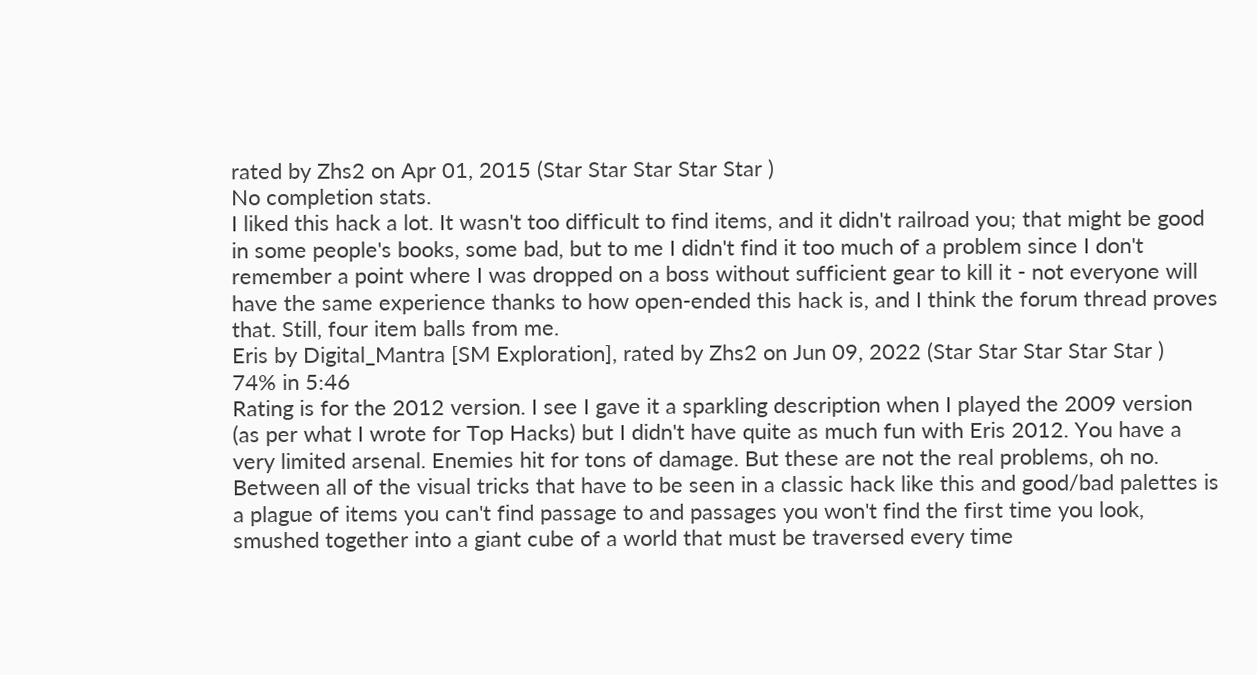rated by Zhs2 on Apr 01, 2015 (Star Star Star Star Star )
No completion stats.
I liked this hack a lot. It wasn't too difficult to find items, and it didn't railroad you; that might be good in some people's books, some bad, but to me I didn't find it too much of a problem since I don't remember a point where I was dropped on a boss without sufficient gear to kill it - not everyone will have the same experience thanks to how open-ended this hack is, and I think the forum thread proves that. Still, four item balls from me.
Eris by Digital_Mantra [SM Exploration], rated by Zhs2 on Jun 09, 2022 (Star Star Star Star Star )
74% in 5:46
Rating is for the 2012 version. I see I gave it a sparkling description when I played the 2009 version (as per what I wrote for Top Hacks) but I didn't have quite as much fun with Eris 2012. You have a very limited arsenal. Enemies hit for tons of damage. But these are not the real problems, oh no. Between all of the visual tricks that have to be seen in a classic hack like this and good/bad palettes is a plague of items you can't find passage to and passages you won't find the first time you look, smushed together into a giant cube of a world that must be traversed every time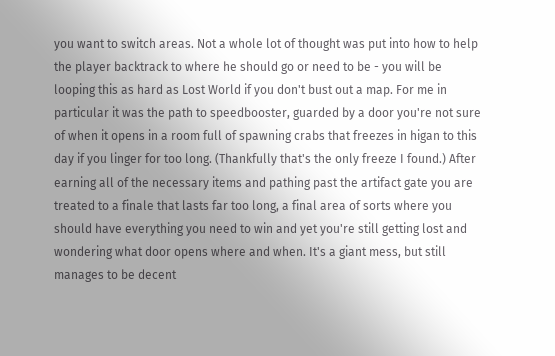you want to switch areas. Not a whole lot of thought was put into how to help the player backtrack to where he should go or need to be - you will be looping this as hard as Lost World if you don't bust out a map. For me in particular it was the path to speedbooster, guarded by a door you're not sure of when it opens in a room full of spawning crabs that freezes in higan to this day if you linger for too long. (Thankfully that's the only freeze I found.) After earning all of the necessary items and pathing past the artifact gate you are treated to a finale that lasts far too long, a final area of sorts where you should have everything you need to win and yet you're still getting lost and wondering what door opens where and when. It's a giant mess, but still manages to be decent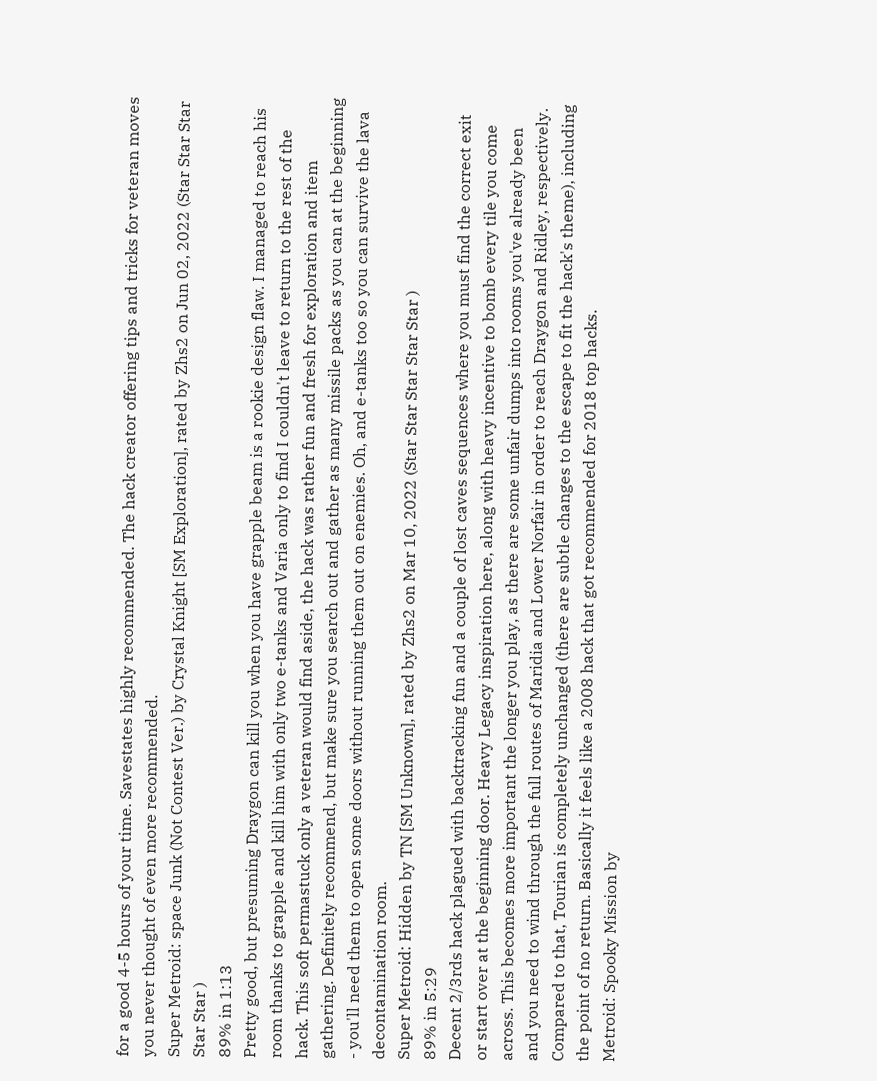for a good 4-5 hours of your time. Savestates highly recommended. The hack creator offering tips and tricks for veteran moves you never thought of even more recommended.
Super Metroid: space Junk (Not Contest Ver.) by Crystal Knight [SM Exploration], rated by Zhs2 on Jun 02, 2022 (Star Star Star Star Star )
89% in 1:13
Pretty good, but presuming Draygon can kill you when you have grapple beam is a rookie design flaw. I managed to reach his room thanks to grapple and kill him with only two e-tanks and Varia only to find I couldn't leave to return to the rest of the hack. This soft permastuck only a veteran would find aside, the hack was rather fun and fresh for exploration and item gathering. Definitely recommend, but make sure you search out and gather as many missile packs as you can at the beginning - you'll need them to open some doors without running them out on enemies. Oh, and e-tanks too so you can survive the lava decontamination room.
Super Metroid: Hidden by TN [SM Unknown], rated by Zhs2 on Mar 10, 2022 (Star Star Star Star Star )
89% in 5:29
Decent 2/3rds hack plagued with backtracking fun and a couple of lost caves sequences where you must find the correct exit or start over at the beginning door. Heavy Legacy inspiration here, along with heavy incentive to bomb every tile you come across. This becomes more important the longer you play, as there are some unfair dumps into rooms you've already been and you need to wind through the full routes of Maridia and Lower Norfair in order to reach Draygon and Ridley, respectively. Compared to that, Tourian is completely unchanged (there are subtle changes to the escape to fit the hack's theme), including the point of no return. Basically it feels like a 2008 hack that got recommended for 2018 top hacks.
Metroid: Spooky Mission by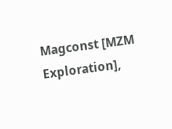Magconst [MZM Exploration],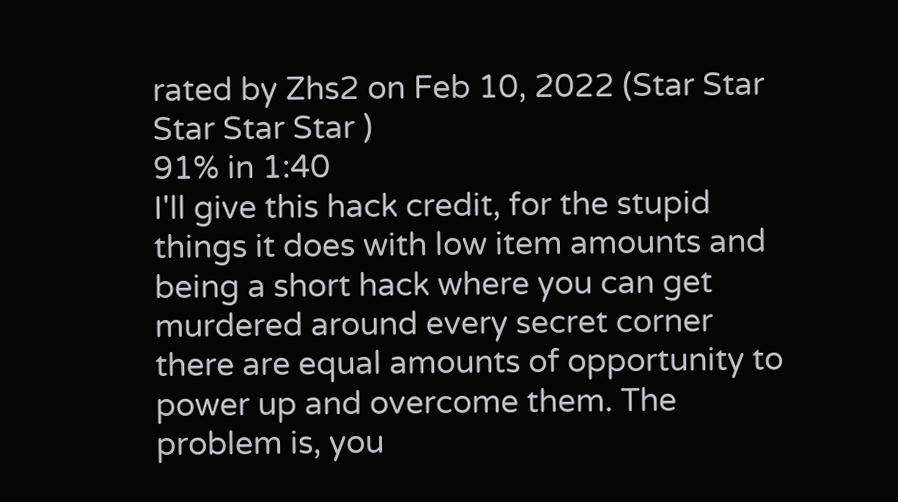rated by Zhs2 on Feb 10, 2022 (Star Star Star Star Star )
91% in 1:40
I'll give this hack credit, for the stupid things it does with low item amounts and being a short hack where you can get murdered around every secret corner there are equal amounts of opportunity to power up and overcome them. The problem is, you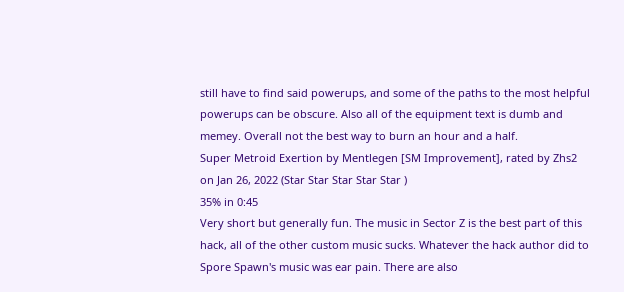still have to find said powerups, and some of the paths to the most helpful powerups can be obscure. Also all of the equipment text is dumb and memey. Overall not the best way to burn an hour and a half.
Super Metroid Exertion by Mentlegen [SM Improvement], rated by Zhs2 on Jan 26, 2022 (Star Star Star Star Star )
35% in 0:45
Very short but generally fun. The music in Sector Z is the best part of this hack, all of the other custom music sucks. Whatever the hack author did to Spore Spawn's music was ear pain. There are also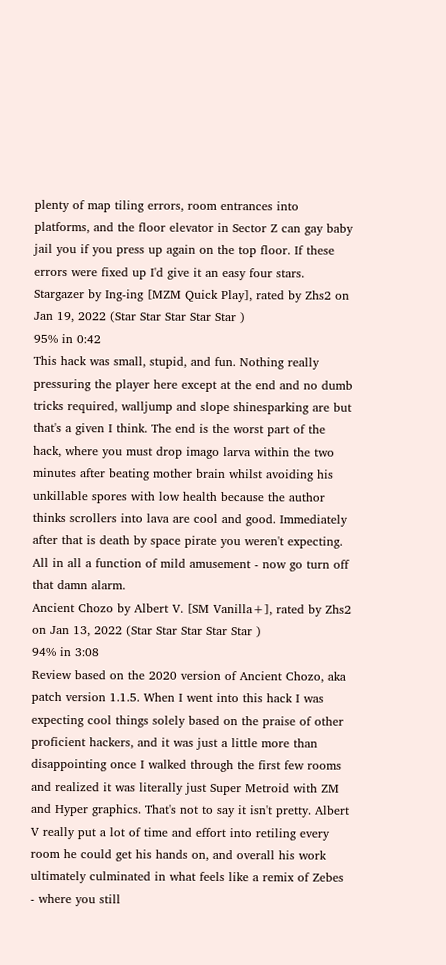plenty of map tiling errors, room entrances into platforms, and the floor elevator in Sector Z can gay baby jail you if you press up again on the top floor. If these errors were fixed up I'd give it an easy four stars.
Stargazer by Ing-ing [MZM Quick Play], rated by Zhs2 on Jan 19, 2022 (Star Star Star Star Star )
95% in 0:42
This hack was small, stupid, and fun. Nothing really pressuring the player here except at the end and no dumb tricks required, walljump and slope shinesparking are but that's a given I think. The end is the worst part of the hack, where you must drop imago larva within the two minutes after beating mother brain whilst avoiding his unkillable spores with low health because the author thinks scrollers into lava are cool and good. Immediately after that is death by space pirate you weren't expecting. All in all a function of mild amusement - now go turn off that damn alarm.
Ancient Chozo by Albert V. [SM Vanilla+], rated by Zhs2 on Jan 13, 2022 (Star Star Star Star Star )
94% in 3:08
Review based on the 2020 version of Ancient Chozo, aka patch version 1.1.5. When I went into this hack I was expecting cool things solely based on the praise of other proficient hackers, and it was just a little more than disappointing once I walked through the first few rooms and realized it was literally just Super Metroid with ZM and Hyper graphics. That's not to say it isn't pretty. Albert V really put a lot of time and effort into retiling every room he could get his hands on, and overall his work ultimately culminated in what feels like a remix of Zebes - where you still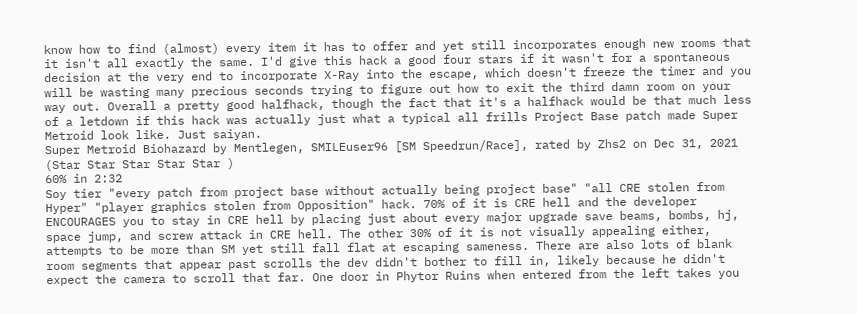know how to find (almost) every item it has to offer and yet still incorporates enough new rooms that it isn't all exactly the same. I'd give this hack a good four stars if it wasn't for a spontaneous decision at the very end to incorporate X-Ray into the escape, which doesn't freeze the timer and you will be wasting many precious seconds trying to figure out how to exit the third damn room on your way out. Overall a pretty good halfhack, though the fact that it's a halfhack would be that much less of a letdown if this hack was actually just what a typical all frills Project Base patch made Super Metroid look like. Just saiyan.
Super Metroid Biohazard by Mentlegen, SMILEuser96 [SM Speedrun/Race], rated by Zhs2 on Dec 31, 2021 (Star Star Star Star Star )
60% in 2:32
Soy tier "every patch from project base without actually being project base" "all CRE stolen from Hyper" "player graphics stolen from Opposition" hack. 70% of it is CRE hell and the developer ENCOURAGES you to stay in CRE hell by placing just about every major upgrade save beams, bombs, hj, space jump, and screw attack in CRE hell. The other 30% of it is not visually appealing either, attempts to be more than SM yet still fall flat at escaping sameness. There are also lots of blank room segments that appear past scrolls the dev didn't bother to fill in, likely because he didn't expect the camera to scroll that far. One door in Phytor Ruins when entered from the left takes you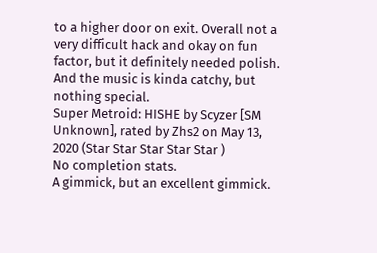to a higher door on exit. Overall not a very difficult hack and okay on fun factor, but it definitely needed polish. And the music is kinda catchy, but nothing special.
Super Metroid: HISHE by Scyzer [SM Unknown], rated by Zhs2 on May 13, 2020 (Star Star Star Star Star )
No completion stats.
A gimmick, but an excellent gimmick.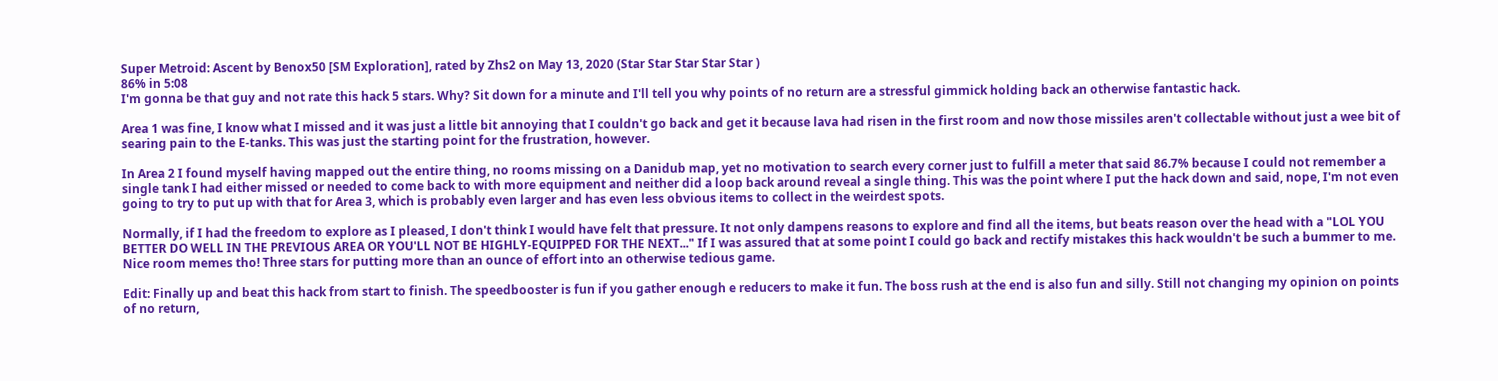Super Metroid: Ascent by Benox50 [SM Exploration], rated by Zhs2 on May 13, 2020 (Star Star Star Star Star )
86% in 5:08
I'm gonna be that guy and not rate this hack 5 stars. Why? Sit down for a minute and I'll tell you why points of no return are a stressful gimmick holding back an otherwise fantastic hack.

Area 1 was fine, I know what I missed and it was just a little bit annoying that I couldn't go back and get it because lava had risen in the first room and now those missiles aren't collectable without just a wee bit of searing pain to the E-tanks. This was just the starting point for the frustration, however.

In Area 2 I found myself having mapped out the entire thing, no rooms missing on a Danidub map, yet no motivation to search every corner just to fulfill a meter that said 86.7% because I could not remember a single tank I had either missed or needed to come back to with more equipment and neither did a loop back around reveal a single thing. This was the point where I put the hack down and said, nope, I'm not even going to try to put up with that for Area 3, which is probably even larger and has even less obvious items to collect in the weirdest spots.

Normally, if I had the freedom to explore as I pleased, I don't think I would have felt that pressure. It not only dampens reasons to explore and find all the items, but beats reason over the head with a "LOL YOU BETTER DO WELL IN THE PREVIOUS AREA OR YOU'LL NOT BE HIGHLY-EQUIPPED FOR THE NEXT..." If I was assured that at some point I could go back and rectify mistakes this hack wouldn't be such a bummer to me. Nice room memes tho! Three stars for putting more than an ounce of effort into an otherwise tedious game.

Edit: Finally up and beat this hack from start to finish. The speedbooster is fun if you gather enough e reducers to make it fun. The boss rush at the end is also fun and silly. Still not changing my opinion on points of no return,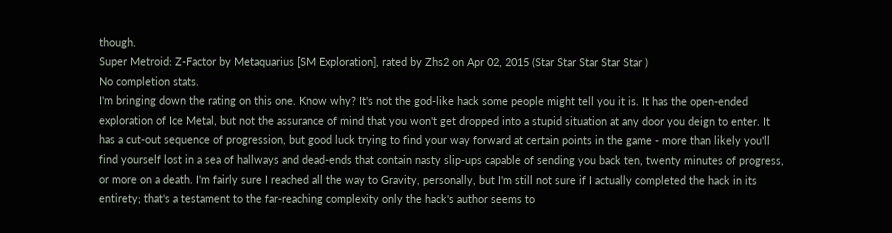though.
Super Metroid: Z-Factor by Metaquarius [SM Exploration], rated by Zhs2 on Apr 02, 2015 (Star Star Star Star Star )
No completion stats.
I'm bringing down the rating on this one. Know why? It's not the god-like hack some people might tell you it is. It has the open-ended exploration of Ice Metal, but not the assurance of mind that you won't get dropped into a stupid situation at any door you deign to enter. It has a cut-out sequence of progression, but good luck trying to find your way forward at certain points in the game - more than likely you'll find yourself lost in a sea of hallways and dead-ends that contain nasty slip-ups capable of sending you back ten, twenty minutes of progress, or more on a death. I'm fairly sure I reached all the way to Gravity, personally, but I'm still not sure if I actually completed the hack in its entirety; that's a testament to the far-reaching complexity only the hack's author seems to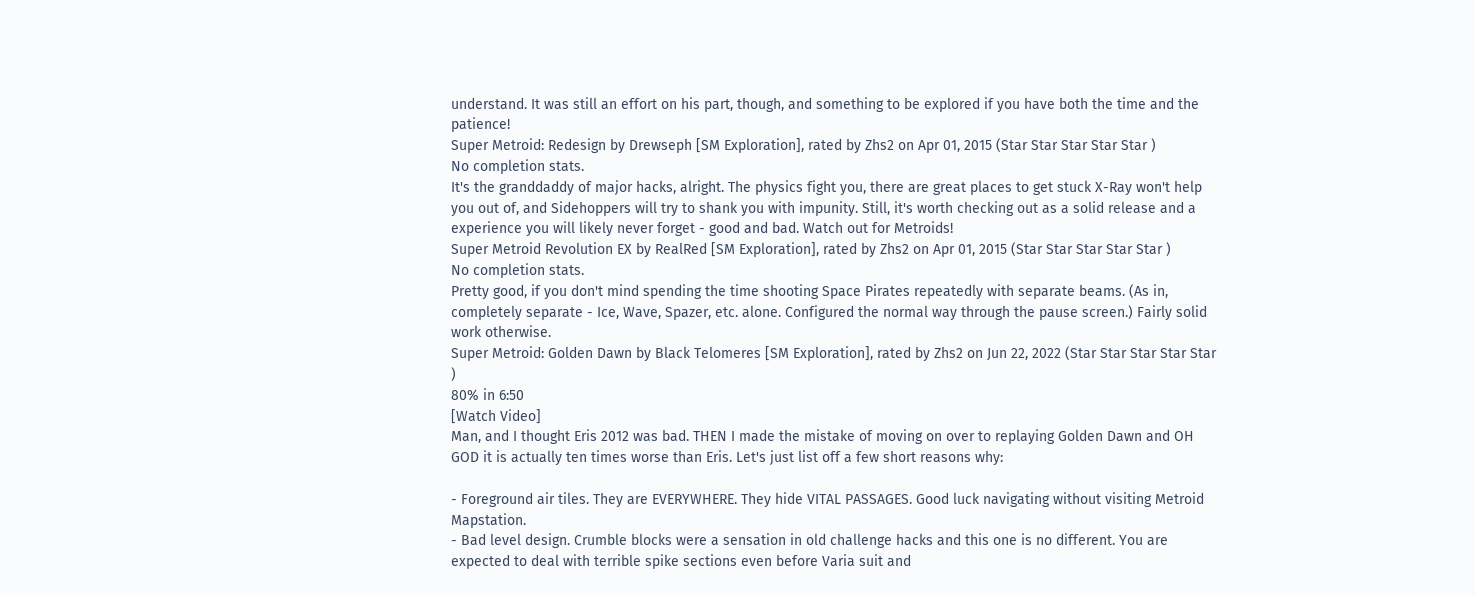understand. It was still an effort on his part, though, and something to be explored if you have both the time and the patience!
Super Metroid: Redesign by Drewseph [SM Exploration], rated by Zhs2 on Apr 01, 2015 (Star Star Star Star Star )
No completion stats.
It's the granddaddy of major hacks, alright. The physics fight you, there are great places to get stuck X-Ray won't help you out of, and Sidehoppers will try to shank you with impunity. Still, it's worth checking out as a solid release and a experience you will likely never forget - good and bad. Watch out for Metroids!
Super Metroid Revolution EX by RealRed [SM Exploration], rated by Zhs2 on Apr 01, 2015 (Star Star Star Star Star )
No completion stats.
Pretty good, if you don't mind spending the time shooting Space Pirates repeatedly with separate beams. (As in, completely separate - Ice, Wave, Spazer, etc. alone. Configured the normal way through the pause screen.) Fairly solid work otherwise.
Super Metroid: Golden Dawn by Black Telomeres [SM Exploration], rated by Zhs2 on Jun 22, 2022 (Star Star Star Star Star )
80% in 6:50
[Watch Video]
Man, and I thought Eris 2012 was bad. THEN I made the mistake of moving on over to replaying Golden Dawn and OH GOD it is actually ten times worse than Eris. Let's just list off a few short reasons why:

- Foreground air tiles. They are EVERYWHERE. They hide VITAL PASSAGES. Good luck navigating without visiting Metroid Mapstation.
- Bad level design. Crumble blocks were a sensation in old challenge hacks and this one is no different. You are expected to deal with terrible spike sections even before Varia suit and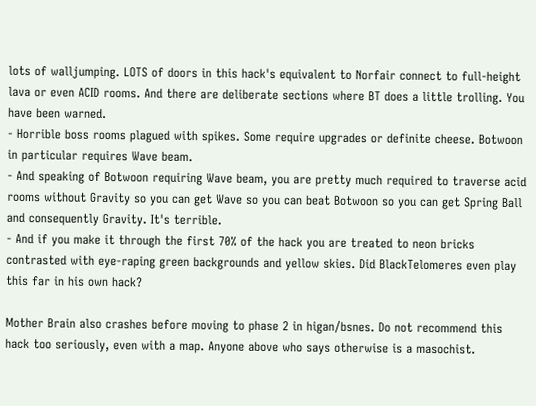lots of walljumping. LOTS of doors in this hack's equivalent to Norfair connect to full-height lava or even ACID rooms. And there are deliberate sections where BT does a little trolling. You have been warned.
- Horrible boss rooms plagued with spikes. Some require upgrades or definite cheese. Botwoon in particular requires Wave beam.
- And speaking of Botwoon requiring Wave beam, you are pretty much required to traverse acid rooms without Gravity so you can get Wave so you can beat Botwoon so you can get Spring Ball and consequently Gravity. It's terrible.
- And if you make it through the first 70% of the hack you are treated to neon bricks contrasted with eye-raping green backgrounds and yellow skies. Did BlackTelomeres even play this far in his own hack?

Mother Brain also crashes before moving to phase 2 in higan/bsnes. Do not recommend this hack too seriously, even with a map. Anyone above who says otherwise is a masochist.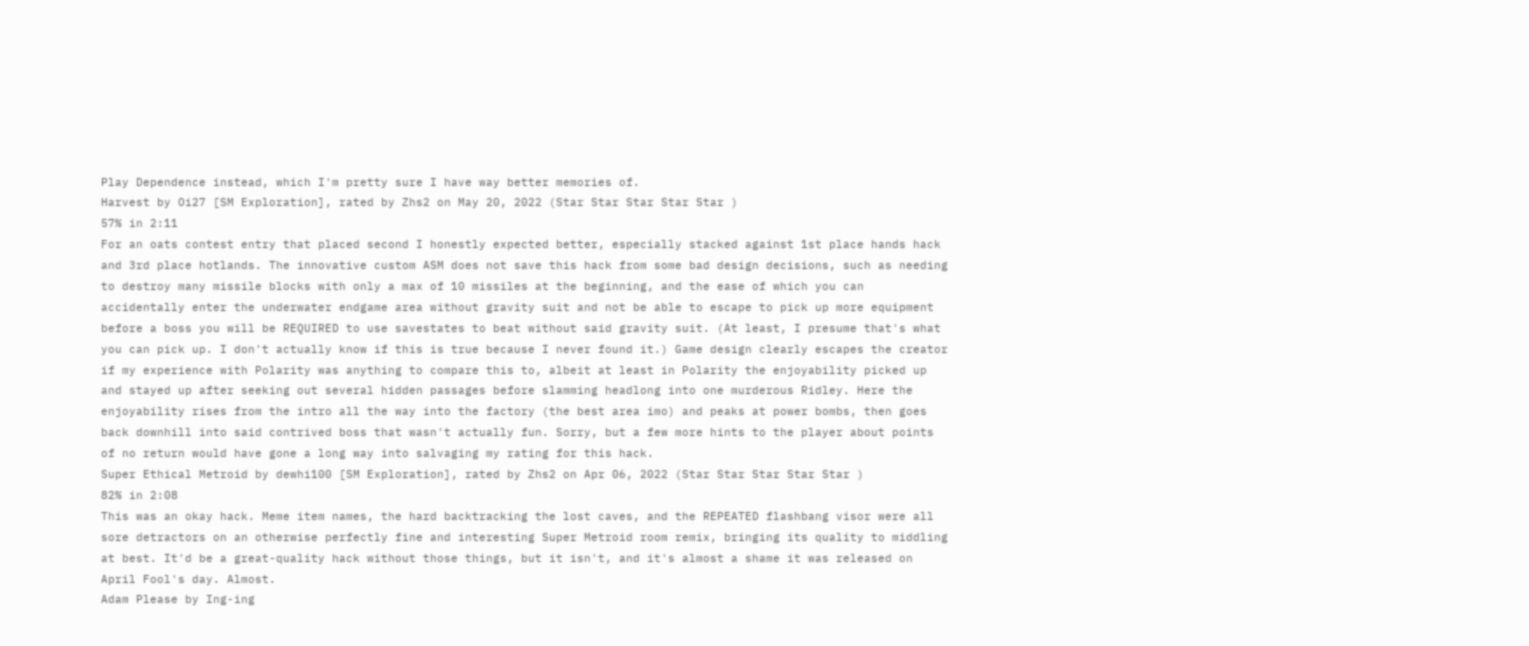Play Dependence instead, which I'm pretty sure I have way better memories of.
Harvest by Oi27 [SM Exploration], rated by Zhs2 on May 20, 2022 (Star Star Star Star Star )
57% in 2:11
For an oats contest entry that placed second I honestly expected better, especially stacked against 1st place hands hack and 3rd place hotlands. The innovative custom ASM does not save this hack from some bad design decisions, such as needing to destroy many missile blocks with only a max of 10 missiles at the beginning, and the ease of which you can accidentally enter the underwater endgame area without gravity suit and not be able to escape to pick up more equipment before a boss you will be REQUIRED to use savestates to beat without said gravity suit. (At least, I presume that's what you can pick up. I don't actually know if this is true because I never found it.) Game design clearly escapes the creator if my experience with Polarity was anything to compare this to, albeit at least in Polarity the enjoyability picked up and stayed up after seeking out several hidden passages before slamming headlong into one murderous Ridley. Here the enjoyability rises from the intro all the way into the factory (the best area imo) and peaks at power bombs, then goes back downhill into said contrived boss that wasn't actually fun. Sorry, but a few more hints to the player about points of no return would have gone a long way into salvaging my rating for this hack.
Super Ethical Metroid by dewhi100 [SM Exploration], rated by Zhs2 on Apr 06, 2022 (Star Star Star Star Star )
82% in 2:08
This was an okay hack. Meme item names, the hard backtracking the lost caves, and the REPEATED flashbang visor were all sore detractors on an otherwise perfectly fine and interesting Super Metroid room remix, bringing its quality to middling at best. It'd be a great-quality hack without those things, but it isn't, and it's almost a shame it was released on April Fool's day. Almost.
Adam Please by Ing-ing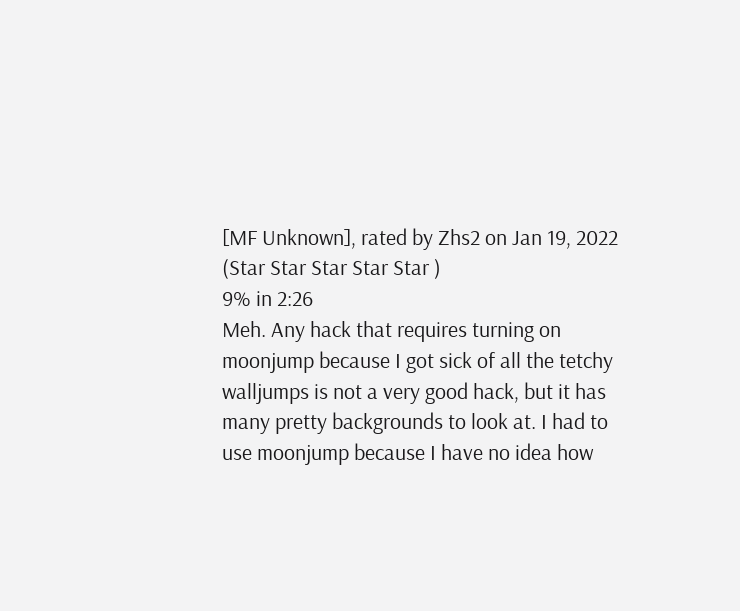[MF Unknown], rated by Zhs2 on Jan 19, 2022 (Star Star Star Star Star )
9% in 2:26
Meh. Any hack that requires turning on moonjump because I got sick of all the tetchy walljumps is not a very good hack, but it has many pretty backgrounds to look at. I had to use moonjump because I have no idea how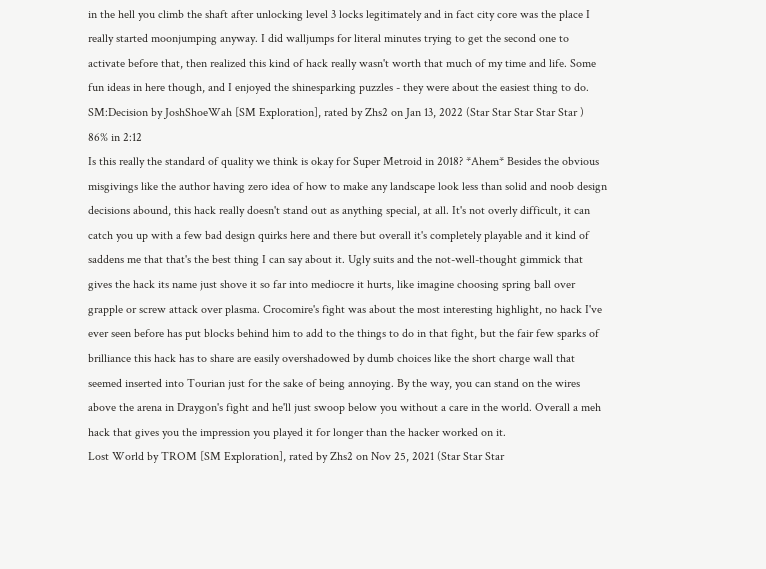in the hell you climb the shaft after unlocking level 3 locks legitimately and in fact city core was the place I really started moonjumping anyway. I did walljumps for literal minutes trying to get the second one to activate before that, then realized this kind of hack really wasn't worth that much of my time and life. Some fun ideas in here though, and I enjoyed the shinesparking puzzles - they were about the easiest thing to do.
SM:Decision by JoshShoeWah [SM Exploration], rated by Zhs2 on Jan 13, 2022 (Star Star Star Star Star )
86% in 2:12
Is this really the standard of quality we think is okay for Super Metroid in 2018? *Ahem* Besides the obvious misgivings like the author having zero idea of how to make any landscape look less than solid and noob design decisions abound, this hack really doesn't stand out as anything special, at all. It's not overly difficult, it can catch you up with a few bad design quirks here and there but overall it's completely playable and it kind of saddens me that that's the best thing I can say about it. Ugly suits and the not-well-thought gimmick that gives the hack its name just shove it so far into mediocre it hurts, like imagine choosing spring ball over grapple or screw attack over plasma. Crocomire's fight was about the most interesting highlight, no hack I've ever seen before has put blocks behind him to add to the things to do in that fight, but the fair few sparks of brilliance this hack has to share are easily overshadowed by dumb choices like the short charge wall that seemed inserted into Tourian just for the sake of being annoying. By the way, you can stand on the wires above the arena in Draygon's fight and he'll just swoop below you without a care in the world. Overall a meh hack that gives you the impression you played it for longer than the hacker worked on it.
Lost World by TROM [SM Exploration], rated by Zhs2 on Nov 25, 2021 (Star Star Star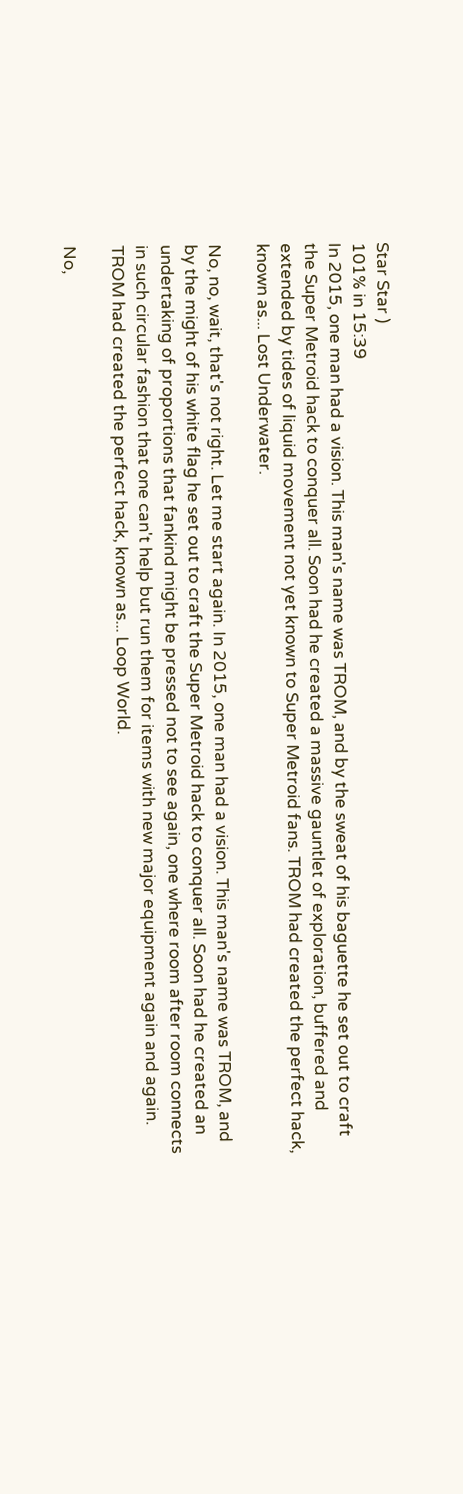Star Star )
101% in 15:39
In 2015, one man had a vision. This man's name was TROM, and by the sweat of his baguette he set out to craft the Super Metroid hack to conquer all. Soon had he created a massive gauntlet of exploration, buffered and extended by tides of liquid movement not yet known to Super Metroid fans. TROM had created the perfect hack, known as... Lost Underwater.

No, no, wait, that's not right. Let me start again. In 2015, one man had a vision. This man's name was TROM, and by the might of his white flag he set out to craft the Super Metroid hack to conquer all. Soon had he created an undertaking of proportions that fankind might be pressed not to see again, one where room after room connects in such circular fashion that one can't help but run them for items with new major equipment again and again. TROM had created the perfect hack, known as... Loop World.

No,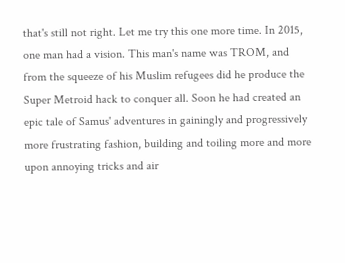that's still not right. Let me try this one more time. In 2015, one man had a vision. This man's name was TROM, and from the squeeze of his Muslim refugees did he produce the Super Metroid hack to conquer all. Soon he had created an epic tale of Samus' adventures in gainingly and progressively more frustrating fashion, building and toiling more and more upon annoying tricks and air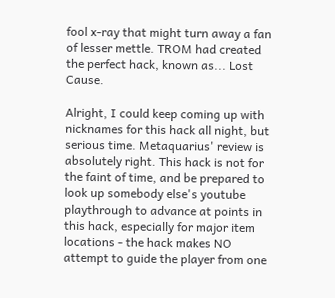fool x-ray that might turn away a fan of lesser mettle. TROM had created the perfect hack, known as... Lost Cause.

Alright, I could keep coming up with nicknames for this hack all night, but serious time. Metaquarius' review is absolutely right. This hack is not for the faint of time, and be prepared to look up somebody else's youtube playthrough to advance at points in this hack, especially for major item locations - the hack makes NO attempt to guide the player from one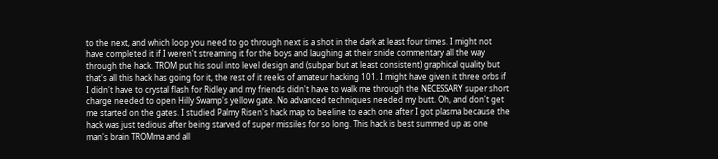to the next, and which loop you need to go through next is a shot in the dark at least four times. I might not have completed it if I weren't streaming it for the boys and laughing at their snide commentary all the way through the hack. TROM put his soul into level design and (subpar but at least consistent) graphical quality but that's all this hack has going for it, the rest of it reeks of amateur hacking 101. I might have given it three orbs if I didn't have to crystal flash for Ridley and my friends didn't have to walk me through the NECESSARY super short charge needed to open Hilly Swamp's yellow gate. No advanced techniques needed my butt. Oh, and don't get me started on the gates. I studied Palmy Risen's hack map to beeline to each one after I got plasma because the hack was just tedious after being starved of super missiles for so long. This hack is best summed up as one man's brain TROMma and all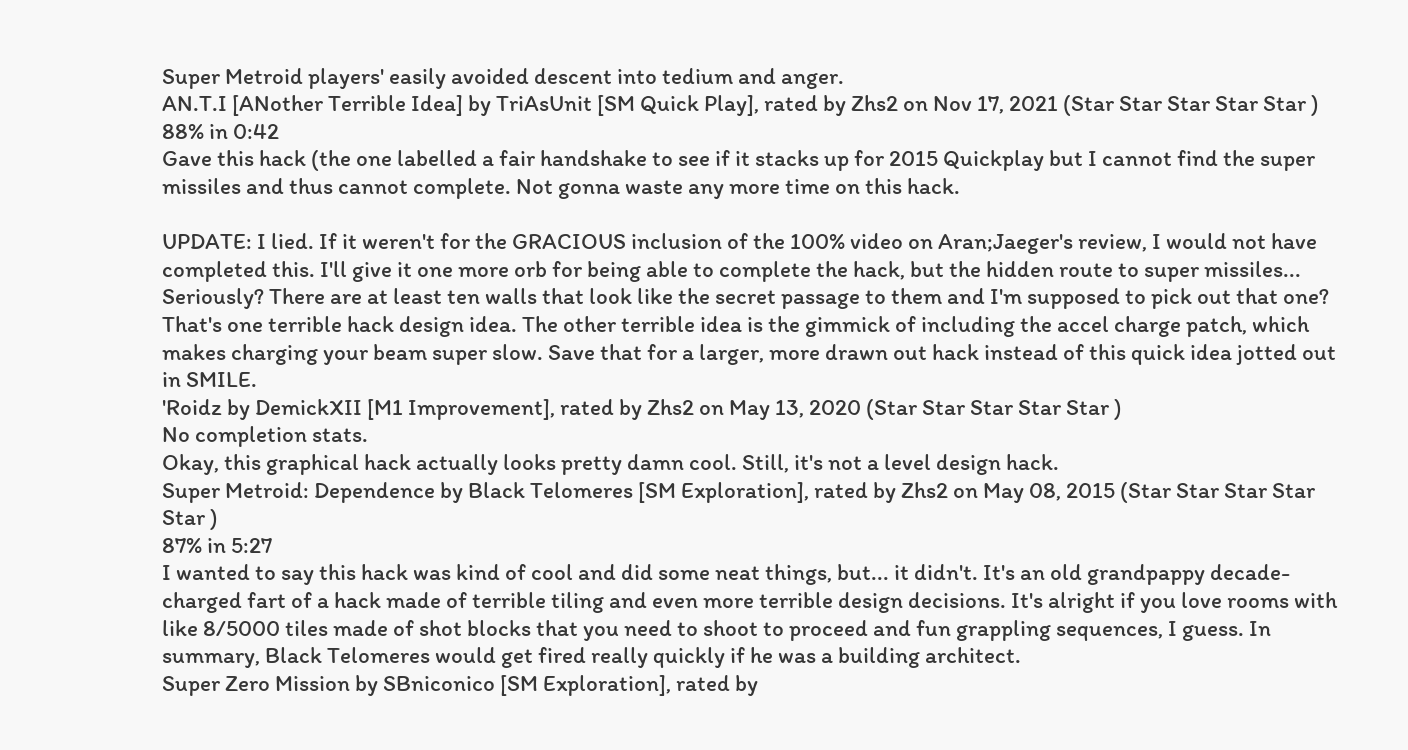Super Metroid players' easily avoided descent into tedium and anger.
AN.T.I [ANother Terrible Idea] by TriAsUnit [SM Quick Play], rated by Zhs2 on Nov 17, 2021 (Star Star Star Star Star )
88% in 0:42
Gave this hack (the one labelled a fair handshake to see if it stacks up for 2015 Quickplay but I cannot find the super missiles and thus cannot complete. Not gonna waste any more time on this hack.

UPDATE: I lied. If it weren't for the GRACIOUS inclusion of the 100% video on Aran;Jaeger's review, I would not have completed this. I'll give it one more orb for being able to complete the hack, but the hidden route to super missiles... Seriously? There are at least ten walls that look like the secret passage to them and I'm supposed to pick out that one? That's one terrible hack design idea. The other terrible idea is the gimmick of including the accel charge patch, which makes charging your beam super slow. Save that for a larger, more drawn out hack instead of this quick idea jotted out in SMILE.
'Roidz by DemickXII [M1 Improvement], rated by Zhs2 on May 13, 2020 (Star Star Star Star Star )
No completion stats.
Okay, this graphical hack actually looks pretty damn cool. Still, it's not a level design hack.
Super Metroid: Dependence by Black Telomeres [SM Exploration], rated by Zhs2 on May 08, 2015 (Star Star Star Star Star )
87% in 5:27
I wanted to say this hack was kind of cool and did some neat things, but... it didn't. It's an old grandpappy decade-charged fart of a hack made of terrible tiling and even more terrible design decisions. It's alright if you love rooms with like 8/5000 tiles made of shot blocks that you need to shoot to proceed and fun grappling sequences, I guess. In summary, Black Telomeres would get fired really quickly if he was a building architect.
Super Zero Mission by SBniconico [SM Exploration], rated by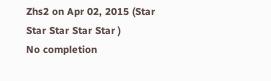Zhs2 on Apr 02, 2015 (Star Star Star Star Star )
No completion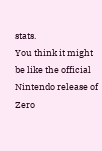stats.
You think it might be like the official Nintendo release of Zero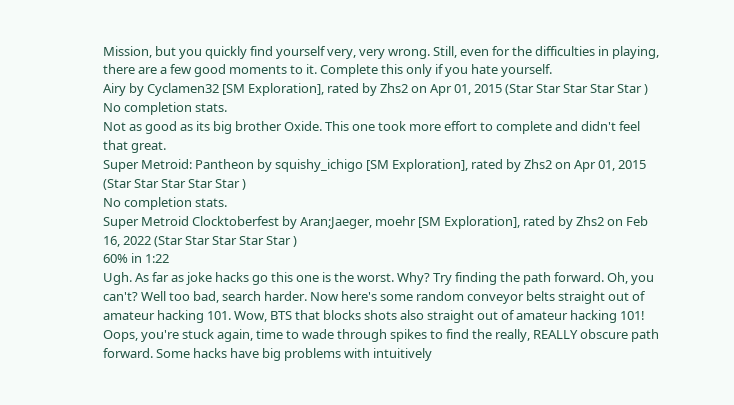Mission, but you quickly find yourself very, very wrong. Still, even for the difficulties in playing, there are a few good moments to it. Complete this only if you hate yourself.
Airy by Cyclamen32 [SM Exploration], rated by Zhs2 on Apr 01, 2015 (Star Star Star Star Star )
No completion stats.
Not as good as its big brother Oxide. This one took more effort to complete and didn't feel that great.
Super Metroid: Pantheon by squishy_ichigo [SM Exploration], rated by Zhs2 on Apr 01, 2015 (Star Star Star Star Star )
No completion stats.
Super Metroid Clocktoberfest by Aran;Jaeger, moehr [SM Exploration], rated by Zhs2 on Feb 16, 2022 (Star Star Star Star Star )
60% in 1:22
Ugh. As far as joke hacks go this one is the worst. Why? Try finding the path forward. Oh, you can't? Well too bad, search harder. Now here's some random conveyor belts straight out of amateur hacking 101. Wow, BTS that blocks shots also straight out of amateur hacking 101! Oops, you're stuck again, time to wade through spikes to find the really, REALLY obscure path forward. Some hacks have big problems with intuitively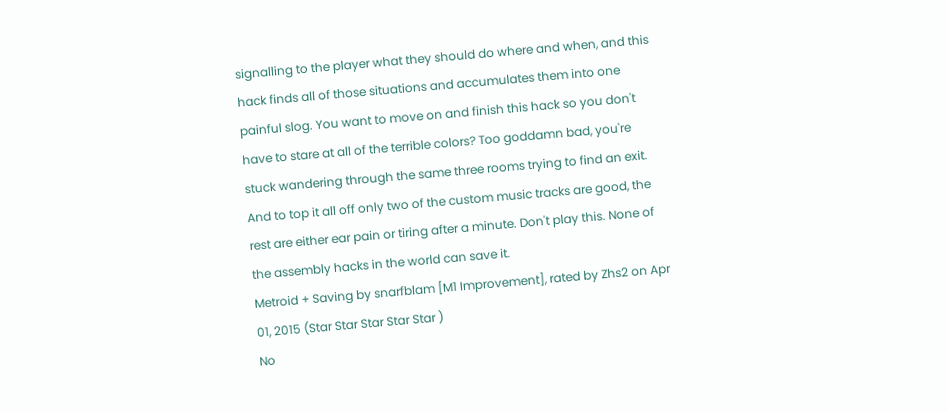signalling to the player what they should do where and when, and this hack finds all of those situations and accumulates them into one painful slog. You want to move on and finish this hack so you don't have to stare at all of the terrible colors? Too goddamn bad, you're stuck wandering through the same three rooms trying to find an exit. And to top it all off only two of the custom music tracks are good, the rest are either ear pain or tiring after a minute. Don't play this. None of the assembly hacks in the world can save it.
Metroid + Saving by snarfblam [M1 Improvement], rated by Zhs2 on Apr 01, 2015 (Star Star Star Star Star )
No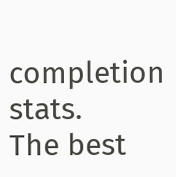completion stats.
The best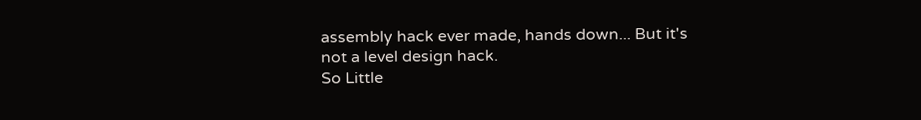assembly hack ever made, hands down... But it's not a level design hack.
So Little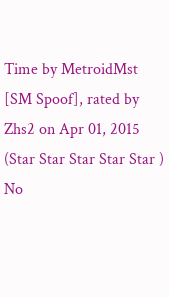Time by MetroidMst [SM Spoof], rated by Zhs2 on Apr 01, 2015 (Star Star Star Star Star )
No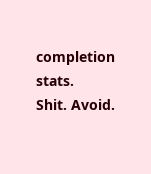completion stats.
Shit. Avoid.